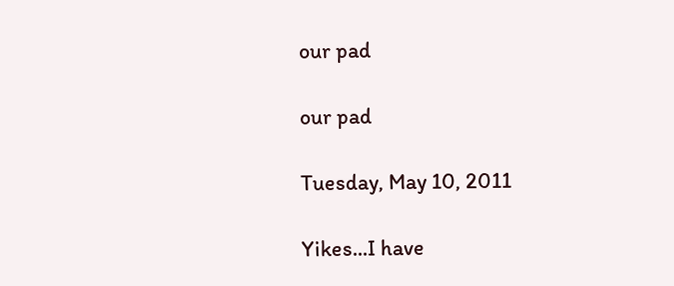our pad

our pad

Tuesday, May 10, 2011

Yikes...I have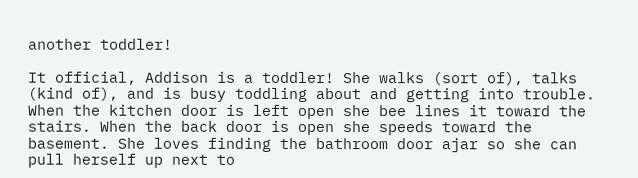another toddler!

It official, Addison is a toddler! She walks (sort of), talks (kind of), and is busy toddling about and getting into trouble. When the kitchen door is left open she bee lines it toward the stairs. When the back door is open she speeds toward the basement. She loves finding the bathroom door ajar so she can pull herself up next to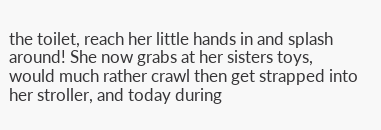the toilet, reach her little hands in and splash around! She now grabs at her sisters toys, would much rather crawl then get strapped into her stroller, and today during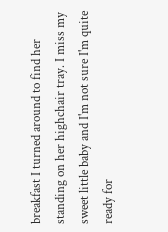breakfast I turned around to find her standing on her highchair tray. I miss my sweet little baby and I'm not sure I'm quite ready for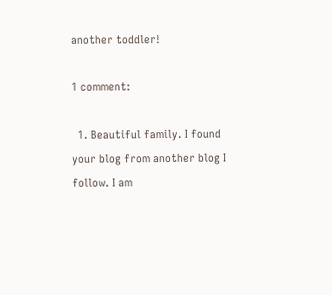another toddler!

1 comment:

  1. Beautiful family. I found your blog from another blog I follow. I am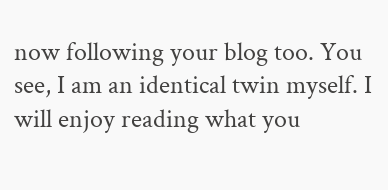now following your blog too. You see, I am an identical twin myself. I will enjoy reading what you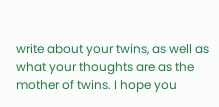write about your twins, as well as what your thoughts are as the mother of twins. I hope you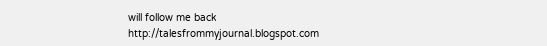will follow me back http://talesfrommyjournal.blogspot.com